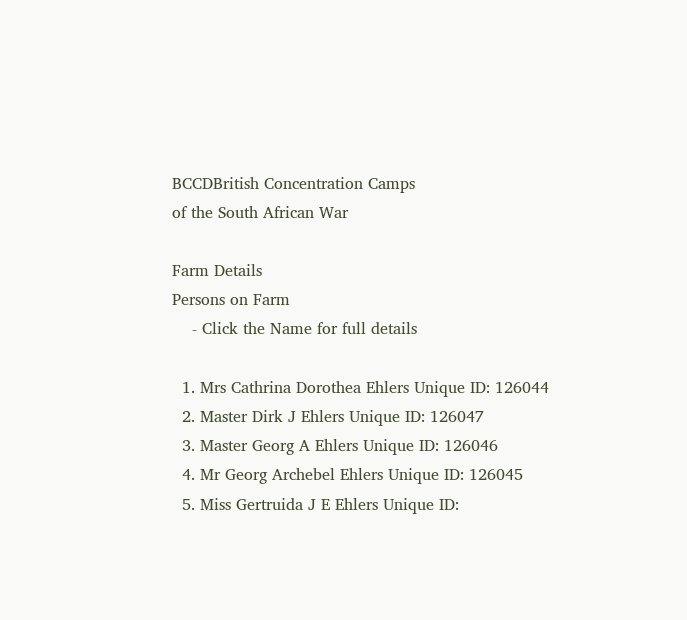BCCDBritish Concentration Camps
of the South African War

Farm Details
Persons on Farm
    - Click the Name for full details

  1. Mrs Cathrina Dorothea Ehlers Unique ID: 126044
  2. Master Dirk J Ehlers Unique ID: 126047
  3. Master Georg A Ehlers Unique ID: 126046
  4. Mr Georg Archebel Ehlers Unique ID: 126045
  5. Miss Gertruida J E Ehlers Unique ID: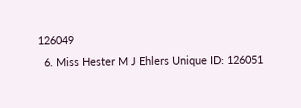126049
  6. Miss Hester M J Ehlers Unique ID: 126051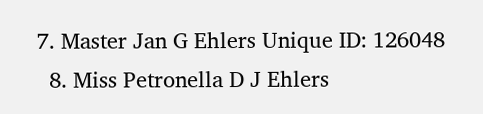7. Master Jan G Ehlers Unique ID: 126048
  8. Miss Petronella D J Ehlers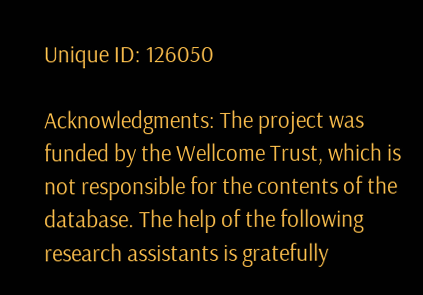Unique ID: 126050

Acknowledgments: The project was funded by the Wellcome Trust, which is not responsible for the contents of the database. The help of the following research assistants is gratefully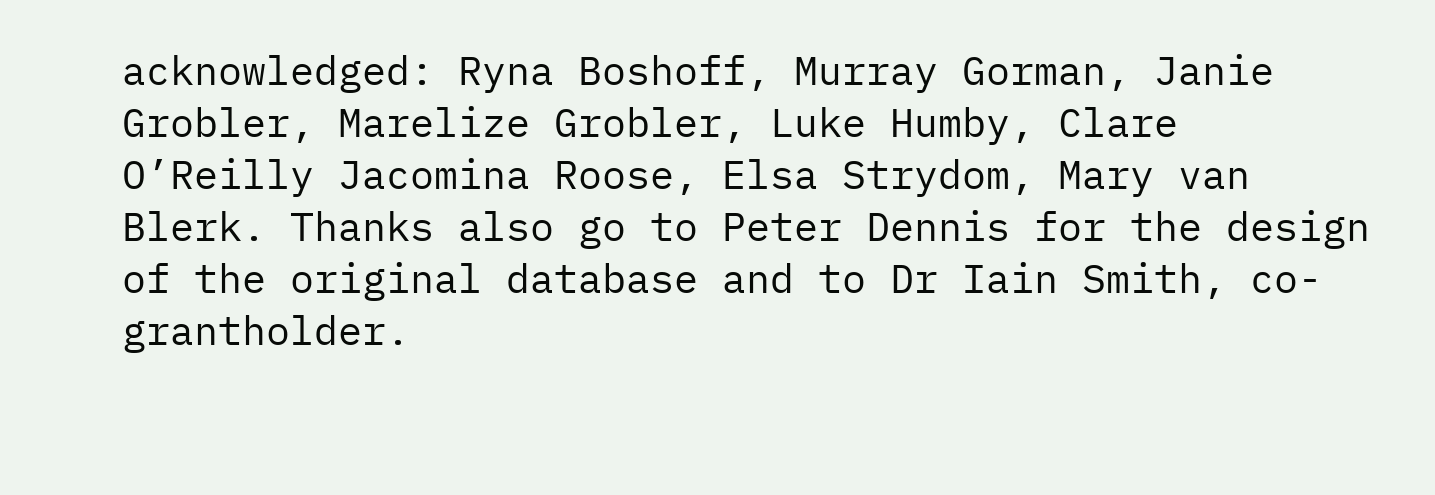acknowledged: Ryna Boshoff, Murray Gorman, Janie Grobler, Marelize Grobler, Luke Humby, Clare O’Reilly Jacomina Roose, Elsa Strydom, Mary van Blerk. Thanks also go to Peter Dennis for the design of the original database and to Dr Iain Smith, co-grantholder.